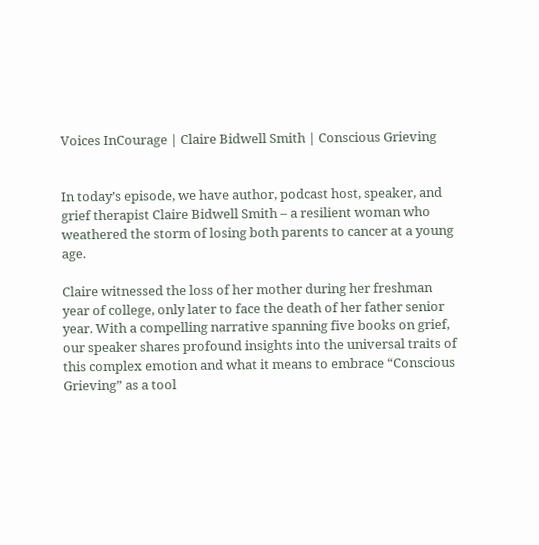Voices InCourage | Claire Bidwell Smith | Conscious Grieving


In today’s episode, we have author, podcast host, speaker, and grief therapist Claire Bidwell Smith – a resilient woman who weathered the storm of losing both parents to cancer at a young age.

Claire witnessed the loss of her mother during her freshman year of college, only later to face the death of her father senior year. With a compelling narrative spanning five books on grief, our speaker shares profound insights into the universal traits of this complex emotion and what it means to embrace “Conscious Grieving” as a tool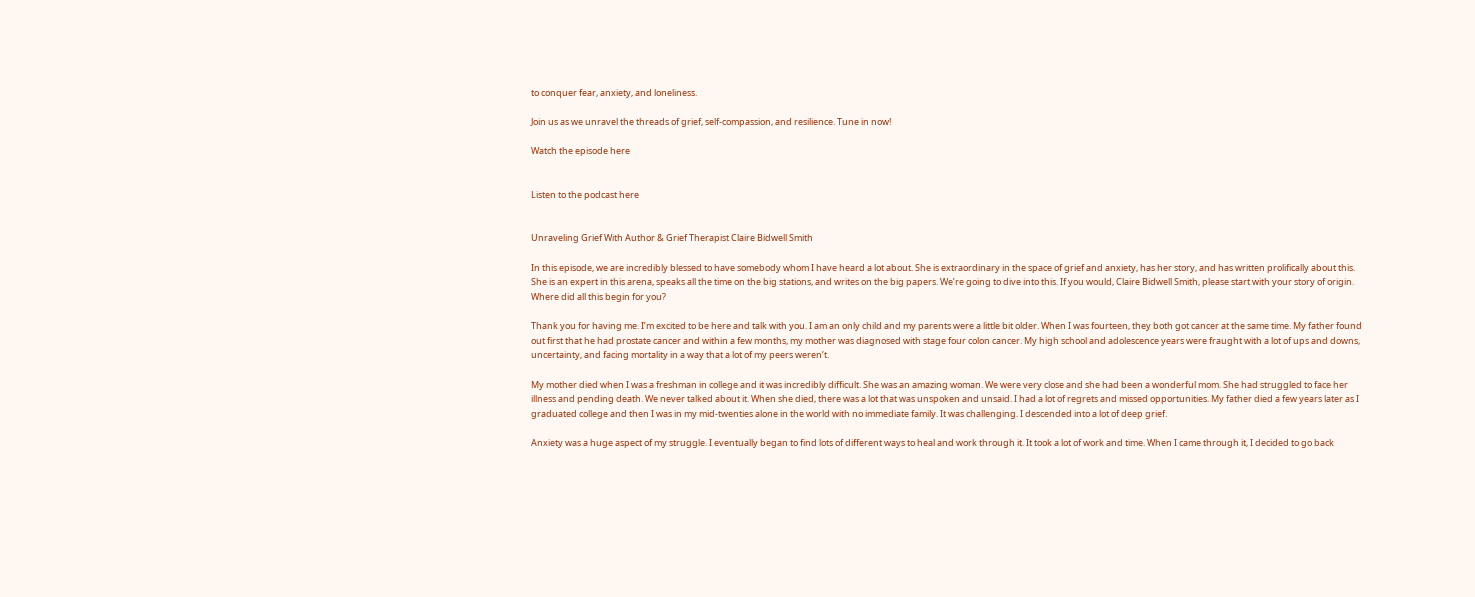to conquer fear, anxiety, and loneliness.

Join us as we unravel the threads of grief, self-compassion, and resilience. Tune in now!

Watch the episode here


Listen to the podcast here


Unraveling Grief With Author & Grief Therapist Claire Bidwell Smith

In this episode, we are incredibly blessed to have somebody whom I have heard a lot about. She is extraordinary in the space of grief and anxiety, has her story, and has written prolifically about this. She is an expert in this arena, speaks all the time on the big stations, and writes on the big papers. We’re going to dive into this. If you would, Claire Bidwell Smith, please start with your story of origin. Where did all this begin for you?

Thank you for having me. I’m excited to be here and talk with you. I am an only child and my parents were a little bit older. When I was fourteen, they both got cancer at the same time. My father found out first that he had prostate cancer and within a few months, my mother was diagnosed with stage four colon cancer. My high school and adolescence years were fraught with a lot of ups and downs, uncertainty, and facing mortality in a way that a lot of my peers weren’t.

My mother died when I was a freshman in college and it was incredibly difficult. She was an amazing woman. We were very close and she had been a wonderful mom. She had struggled to face her illness and pending death. We never talked about it. When she died, there was a lot that was unspoken and unsaid. I had a lot of regrets and missed opportunities. My father died a few years later as I graduated college and then I was in my mid-twenties alone in the world with no immediate family. It was challenging. I descended into a lot of deep grief.

Anxiety was a huge aspect of my struggle. I eventually began to find lots of different ways to heal and work through it. It took a lot of work and time. When I came through it, I decided to go back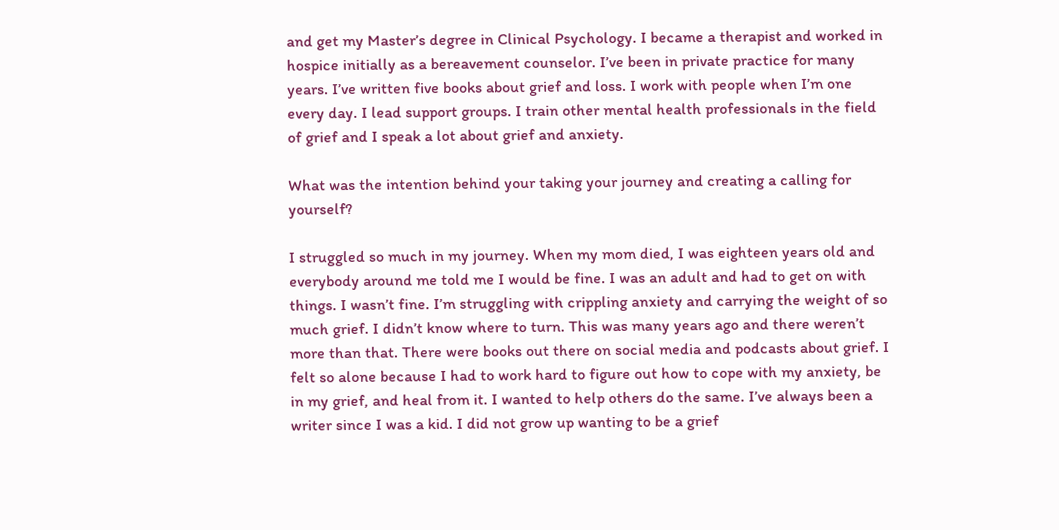and get my Master’s degree in Clinical Psychology. I became a therapist and worked in hospice initially as a bereavement counselor. I’ve been in private practice for many years. I’ve written five books about grief and loss. I work with people when I’m one every day. I lead support groups. I train other mental health professionals in the field of grief and I speak a lot about grief and anxiety.

What was the intention behind your taking your journey and creating a calling for yourself?

I struggled so much in my journey. When my mom died, I was eighteen years old and everybody around me told me I would be fine. I was an adult and had to get on with things. I wasn’t fine. I’m struggling with crippling anxiety and carrying the weight of so much grief. I didn’t know where to turn. This was many years ago and there weren’t more than that. There were books out there on social media and podcasts about grief. I felt so alone because I had to work hard to figure out how to cope with my anxiety, be in my grief, and heal from it. I wanted to help others do the same. I’ve always been a writer since I was a kid. I did not grow up wanting to be a grief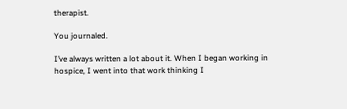therapist.

You journaled.

I’ve always written a lot about it. When I began working in hospice, I went into that work thinking I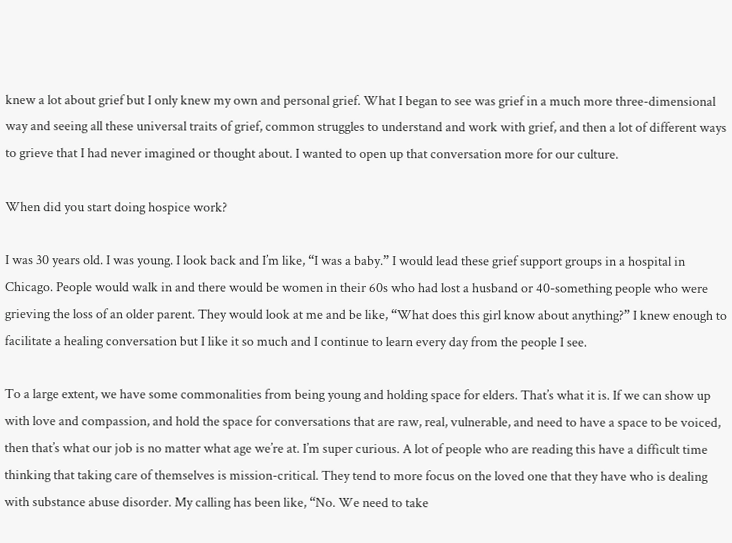knew a lot about grief but I only knew my own and personal grief. What I began to see was grief in a much more three-dimensional way and seeing all these universal traits of grief, common struggles to understand and work with grief, and then a lot of different ways to grieve that I had never imagined or thought about. I wanted to open up that conversation more for our culture.

When did you start doing hospice work?

I was 30 years old. I was young. I look back and I’m like, “I was a baby.” I would lead these grief support groups in a hospital in Chicago. People would walk in and there would be women in their 60s who had lost a husband or 40-something people who were grieving the loss of an older parent. They would look at me and be like, “What does this girl know about anything?” I knew enough to facilitate a healing conversation but I like it so much and I continue to learn every day from the people I see.

To a large extent, we have some commonalities from being young and holding space for elders. That’s what it is. If we can show up with love and compassion, and hold the space for conversations that are raw, real, vulnerable, and need to have a space to be voiced, then that’s what our job is no matter what age we’re at. I’m super curious. A lot of people who are reading this have a difficult time thinking that taking care of themselves is mission-critical. They tend to more focus on the loved one that they have who is dealing with substance abuse disorder. My calling has been like, “No. We need to take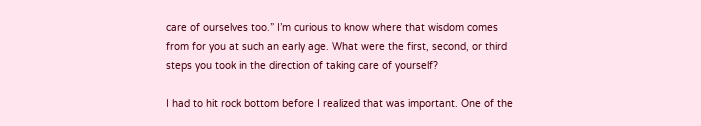care of ourselves too.” I’m curious to know where that wisdom comes from for you at such an early age. What were the first, second, or third steps you took in the direction of taking care of yourself?

I had to hit rock bottom before I realized that was important. One of the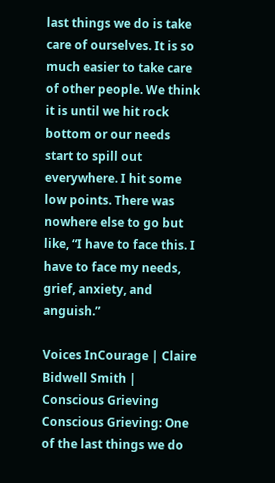last things we do is take care of ourselves. It is so much easier to take care of other people. We think it is until we hit rock bottom or our needs start to spill out everywhere. I hit some low points. There was nowhere else to go but like, “I have to face this. I have to face my needs, grief, anxiety, and anguish.”

Voices InCourage | Claire Bidwell Smith | Conscious Grieving
Conscious Grieving: One of the last things we do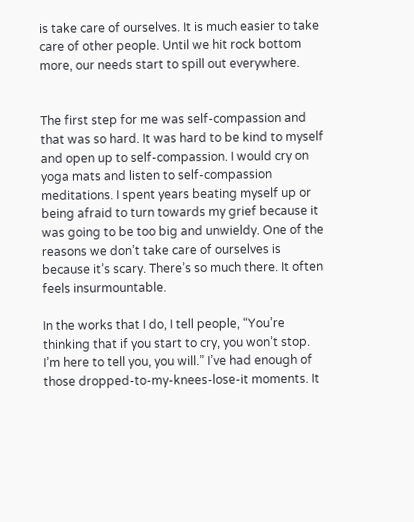is take care of ourselves. It is much easier to take care of other people. Until we hit rock bottom more, our needs start to spill out everywhere.


The first step for me was self-compassion and that was so hard. It was hard to be kind to myself and open up to self-compassion. I would cry on yoga mats and listen to self-compassion meditations. I spent years beating myself up or being afraid to turn towards my grief because it was going to be too big and unwieldy. One of the reasons we don’t take care of ourselves is because it’s scary. There’s so much there. It often feels insurmountable.

In the works that I do, I tell people, “You’re thinking that if you start to cry, you won’t stop. I’m here to tell you, you will.” I’ve had enough of those dropped-to-my-knees-lose-it moments. It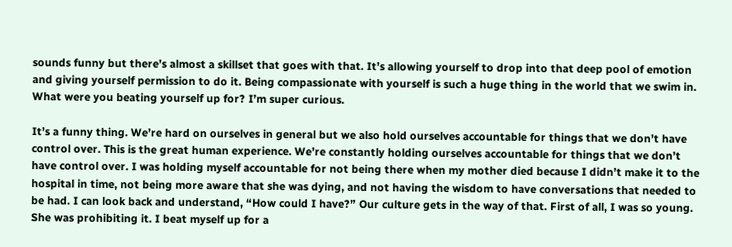sounds funny but there’s almost a skillset that goes with that. It’s allowing yourself to drop into that deep pool of emotion and giving yourself permission to do it. Being compassionate with yourself is such a huge thing in the world that we swim in. What were you beating yourself up for? I’m super curious.

It’s a funny thing. We’re hard on ourselves in general but we also hold ourselves accountable for things that we don’t have control over. This is the great human experience. We’re constantly holding ourselves accountable for things that we don’t have control over. I was holding myself accountable for not being there when my mother died because I didn’t make it to the hospital in time, not being more aware that she was dying, and not having the wisdom to have conversations that needed to be had. I can look back and understand, “How could I have?” Our culture gets in the way of that. First of all, I was so young. She was prohibiting it. I beat myself up for a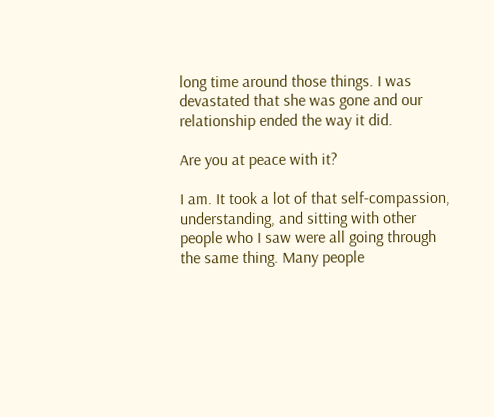long time around those things. I was devastated that she was gone and our relationship ended the way it did.

Are you at peace with it?

I am. It took a lot of that self-compassion, understanding, and sitting with other people who I saw were all going through the same thing. Many people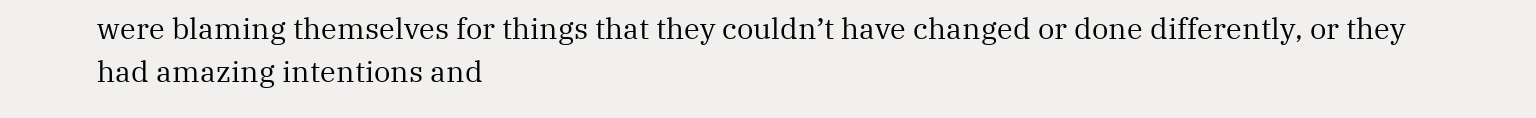were blaming themselves for things that they couldn’t have changed or done differently, or they had amazing intentions and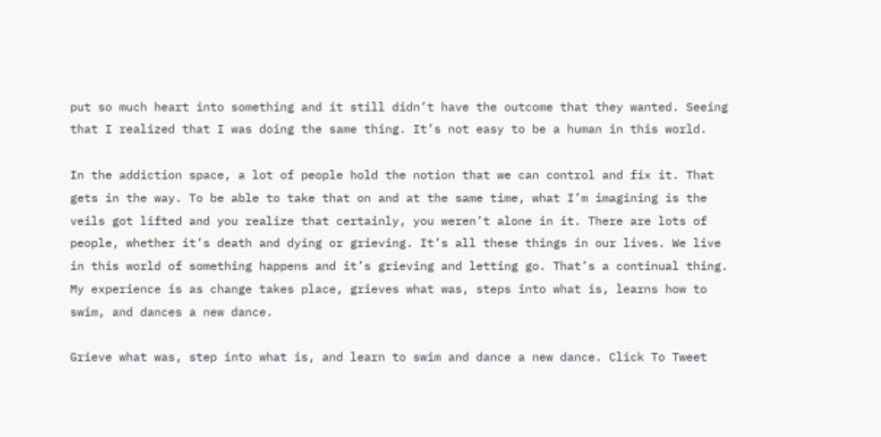put so much heart into something and it still didn’t have the outcome that they wanted. Seeing that I realized that I was doing the same thing. It’s not easy to be a human in this world.

In the addiction space, a lot of people hold the notion that we can control and fix it. That gets in the way. To be able to take that on and at the same time, what I’m imagining is the veils got lifted and you realize that certainly, you weren’t alone in it. There are lots of people, whether it’s death and dying or grieving. It’s all these things in our lives. We live in this world of something happens and it’s grieving and letting go. That’s a continual thing. My experience is as change takes place, grieves what was, steps into what is, learns how to swim, and dances a new dance.

Grieve what was, step into what is, and learn to swim and dance a new dance. Click To Tweet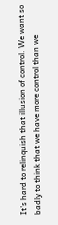It’s hard to relinquish that illusion of control. We want so badly to think that we have more control than we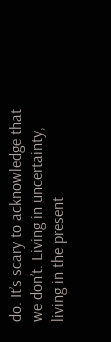do. It’s scary to acknowledge that we don’t. Living in uncertainty, living in the present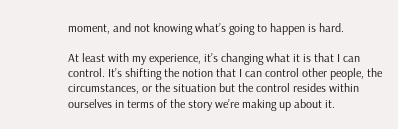moment, and not knowing what’s going to happen is hard.

At least with my experience, it’s changing what it is that I can control. It’s shifting the notion that I can control other people, the circumstances, or the situation but the control resides within ourselves in terms of the story we’re making up about it.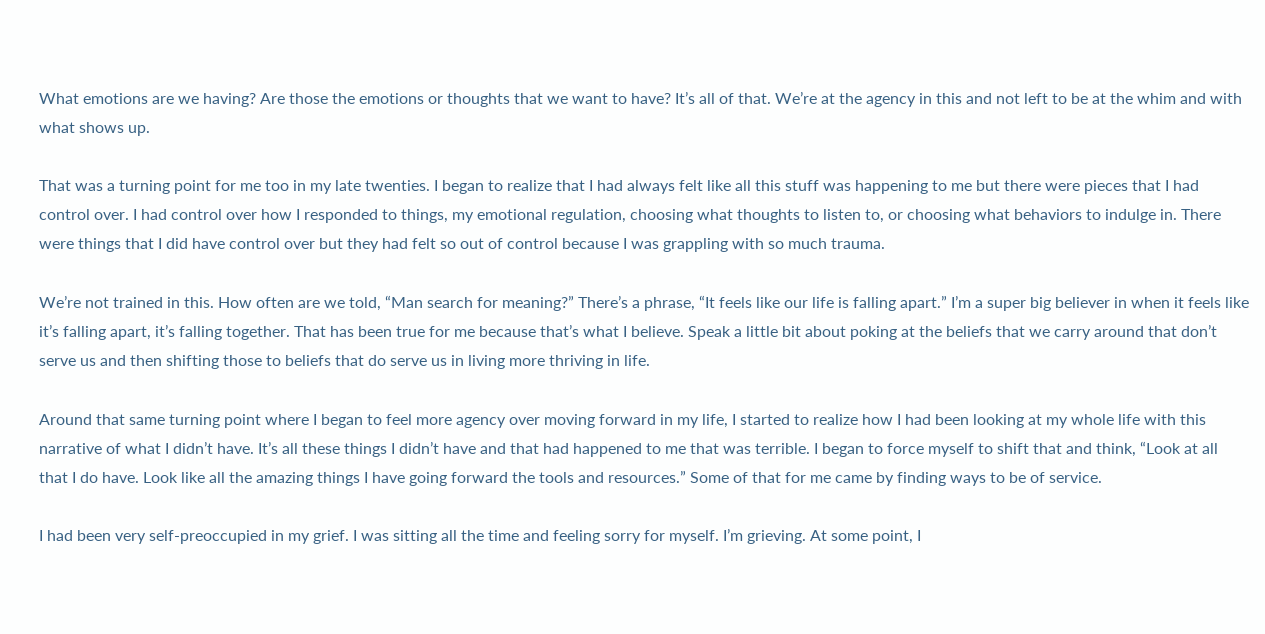What emotions are we having? Are those the emotions or thoughts that we want to have? It’s all of that. We’re at the agency in this and not left to be at the whim and with what shows up.

That was a turning point for me too in my late twenties. I began to realize that I had always felt like all this stuff was happening to me but there were pieces that I had control over. I had control over how I responded to things, my emotional regulation, choosing what thoughts to listen to, or choosing what behaviors to indulge in. There were things that I did have control over but they had felt so out of control because I was grappling with so much trauma.

We’re not trained in this. How often are we told, “Man search for meaning?” There’s a phrase, “It feels like our life is falling apart.” I’m a super big believer in when it feels like it’s falling apart, it’s falling together. That has been true for me because that’s what I believe. Speak a little bit about poking at the beliefs that we carry around that don’t serve us and then shifting those to beliefs that do serve us in living more thriving in life.

Around that same turning point where I began to feel more agency over moving forward in my life, I started to realize how I had been looking at my whole life with this narrative of what I didn’t have. It’s all these things I didn’t have and that had happened to me that was terrible. I began to force myself to shift that and think, “Look at all that I do have. Look like all the amazing things I have going forward the tools and resources.” Some of that for me came by finding ways to be of service.

I had been very self-preoccupied in my grief. I was sitting all the time and feeling sorry for myself. I’m grieving. At some point, I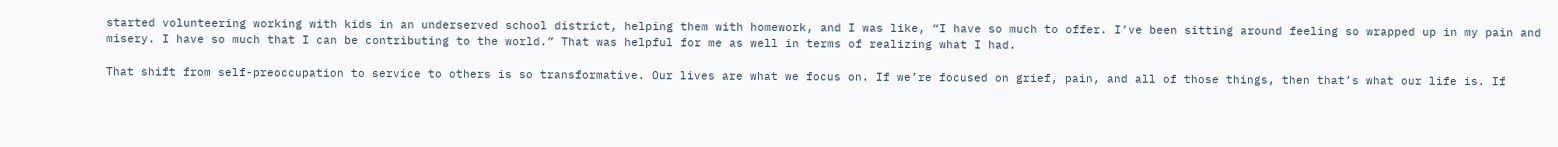started volunteering working with kids in an underserved school district, helping them with homework, and I was like, “I have so much to offer. I’ve been sitting around feeling so wrapped up in my pain and misery. I have so much that I can be contributing to the world.” That was helpful for me as well in terms of realizing what I had.

That shift from self-preoccupation to service to others is so transformative. Our lives are what we focus on. If we’re focused on grief, pain, and all of those things, then that’s what our life is. If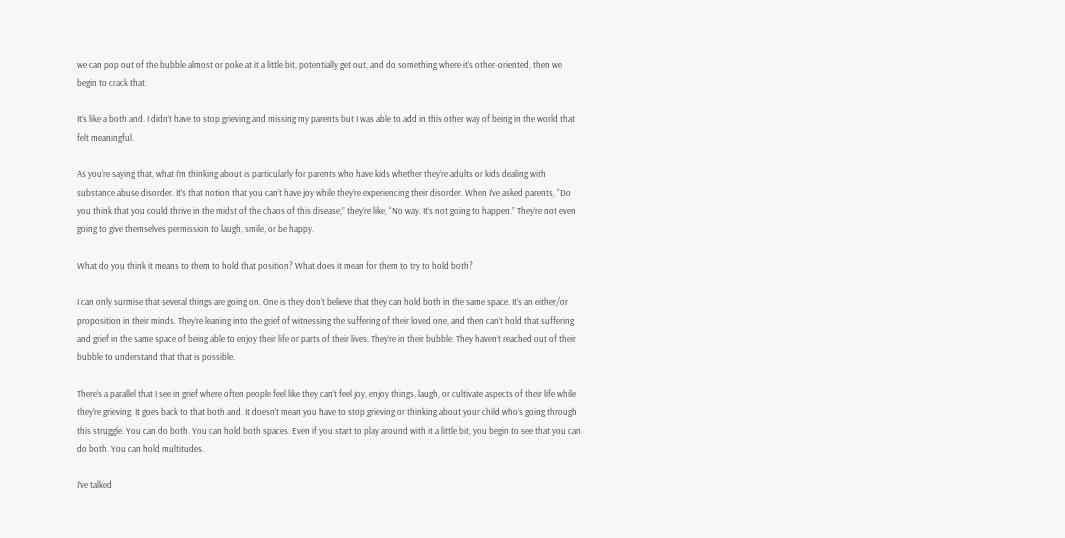we can pop out of the bubble almost or poke at it a little bit, potentially get out, and do something where it’s other-oriented, then we begin to crack that.

It’s like a both and. I didn’t have to stop grieving and missing my parents but I was able to add in this other way of being in the world that felt meaningful.

As you’re saying that, what I’m thinking about is particularly for parents who have kids whether they’re adults or kids dealing with substance abuse disorder. It’s that notion that you can’t have joy while they’re experiencing their disorder. When I’ve asked parents, “Do you think that you could thrive in the midst of the chaos of this disease,” they’re like, “No way. It’s not going to happen.” They’re not even going to give themselves permission to laugh, smile, or be happy.

What do you think it means to them to hold that position? What does it mean for them to try to hold both?

I can only surmise that several things are going on. One is they don’t believe that they can hold both in the same space. It’s an either/or proposition in their minds. They’re leaning into the grief of witnessing the suffering of their loved one, and then can’t hold that suffering and grief in the same space of being able to enjoy their life or parts of their lives. They’re in their bubble. They haven’t reached out of their bubble to understand that that is possible.

There’s a parallel that I see in grief where often people feel like they can’t feel joy, enjoy things, laugh, or cultivate aspects of their life while they’re grieving. It goes back to that both and. It doesn’t mean you have to stop grieving or thinking about your child who’s going through this struggle. You can do both. You can hold both spaces. Even if you start to play around with it a little bit, you begin to see that you can do both. You can hold multitudes.

I’ve talked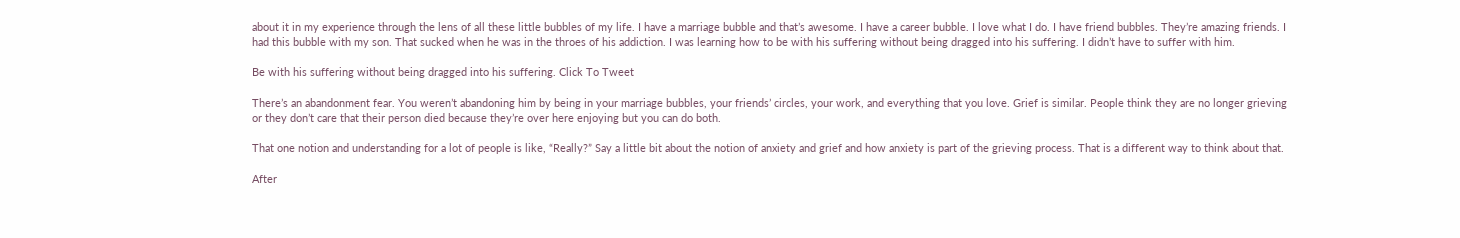about it in my experience through the lens of all these little bubbles of my life. I have a marriage bubble and that’s awesome. I have a career bubble. I love what I do. I have friend bubbles. They’re amazing friends. I had this bubble with my son. That sucked when he was in the throes of his addiction. I was learning how to be with his suffering without being dragged into his suffering. I didn’t have to suffer with him.

Be with his suffering without being dragged into his suffering. Click To Tweet

There’s an abandonment fear. You weren’t abandoning him by being in your marriage bubbles, your friends’ circles, your work, and everything that you love. Grief is similar. People think they are no longer grieving or they don’t care that their person died because they’re over here enjoying but you can do both.

That one notion and understanding for a lot of people is like, “Really?” Say a little bit about the notion of anxiety and grief and how anxiety is part of the grieving process. That is a different way to think about that.

After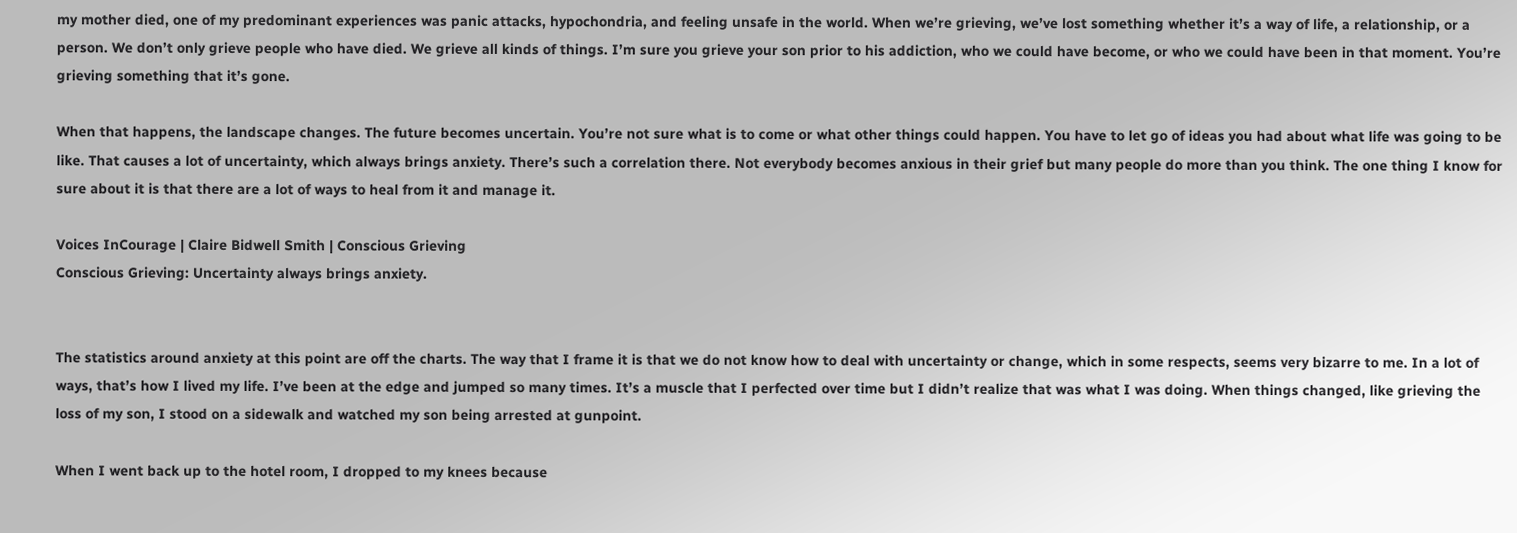my mother died, one of my predominant experiences was panic attacks, hypochondria, and feeling unsafe in the world. When we’re grieving, we’ve lost something whether it’s a way of life, a relationship, or a person. We don’t only grieve people who have died. We grieve all kinds of things. I’m sure you grieve your son prior to his addiction, who we could have become, or who we could have been in that moment. You’re grieving something that it’s gone.

When that happens, the landscape changes. The future becomes uncertain. You’re not sure what is to come or what other things could happen. You have to let go of ideas you had about what life was going to be like. That causes a lot of uncertainty, which always brings anxiety. There’s such a correlation there. Not everybody becomes anxious in their grief but many people do more than you think. The one thing I know for sure about it is that there are a lot of ways to heal from it and manage it.

Voices InCourage | Claire Bidwell Smith | Conscious Grieving
Conscious Grieving: Uncertainty always brings anxiety.


The statistics around anxiety at this point are off the charts. The way that I frame it is that we do not know how to deal with uncertainty or change, which in some respects, seems very bizarre to me. In a lot of ways, that’s how I lived my life. I’ve been at the edge and jumped so many times. It’s a muscle that I perfected over time but I didn’t realize that was what I was doing. When things changed, like grieving the loss of my son, I stood on a sidewalk and watched my son being arrested at gunpoint.

When I went back up to the hotel room, I dropped to my knees because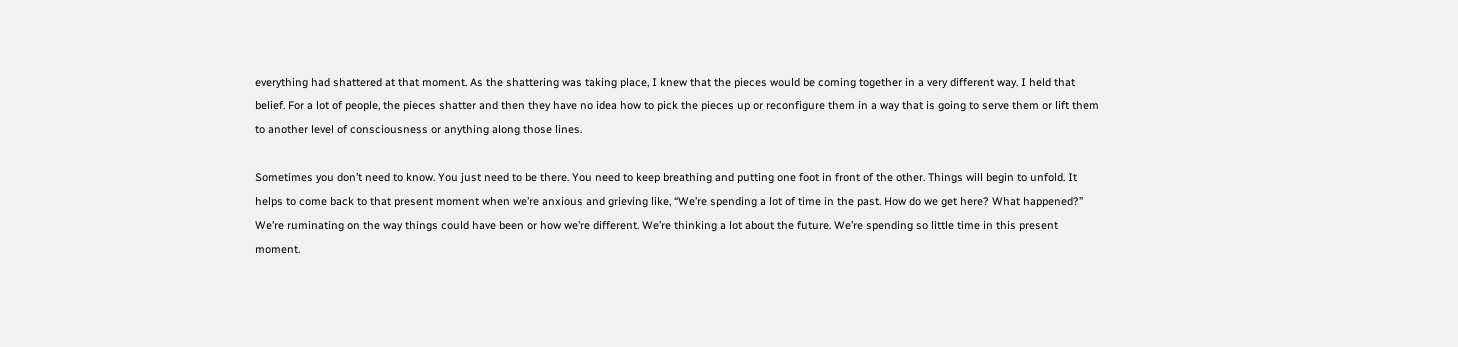everything had shattered at that moment. As the shattering was taking place, I knew that the pieces would be coming together in a very different way. I held that belief. For a lot of people, the pieces shatter and then they have no idea how to pick the pieces up or reconfigure them in a way that is going to serve them or lift them to another level of consciousness or anything along those lines.

Sometimes you don’t need to know. You just need to be there. You need to keep breathing and putting one foot in front of the other. Things will begin to unfold. It helps to come back to that present moment when we’re anxious and grieving like, “We’re spending a lot of time in the past. How do we get here? What happened?” We’re ruminating on the way things could have been or how we’re different. We’re thinking a lot about the future. We’re spending so little time in this present moment.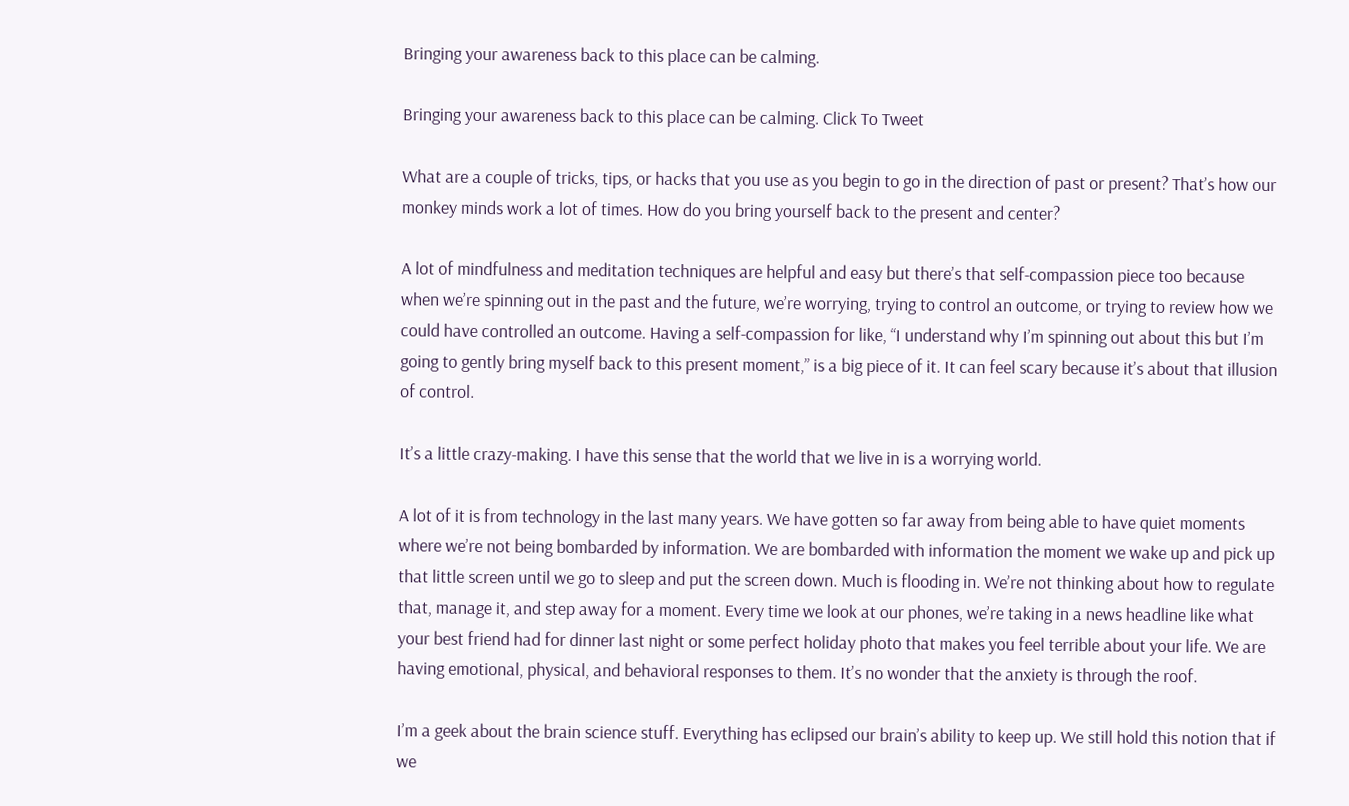Bringing your awareness back to this place can be calming.

Bringing your awareness back to this place can be calming. Click To Tweet

What are a couple of tricks, tips, or hacks that you use as you begin to go in the direction of past or present? That’s how our monkey minds work a lot of times. How do you bring yourself back to the present and center?

A lot of mindfulness and meditation techniques are helpful and easy but there’s that self-compassion piece too because when we’re spinning out in the past and the future, we’re worrying, trying to control an outcome, or trying to review how we could have controlled an outcome. Having a self-compassion for like, “I understand why I’m spinning out about this but I’m going to gently bring myself back to this present moment,” is a big piece of it. It can feel scary because it’s about that illusion of control.

It’s a little crazy-making. I have this sense that the world that we live in is a worrying world.

A lot of it is from technology in the last many years. We have gotten so far away from being able to have quiet moments where we’re not being bombarded by information. We are bombarded with information the moment we wake up and pick up that little screen until we go to sleep and put the screen down. Much is flooding in. We’re not thinking about how to regulate that, manage it, and step away for a moment. Every time we look at our phones, we’re taking in a news headline like what your best friend had for dinner last night or some perfect holiday photo that makes you feel terrible about your life. We are having emotional, physical, and behavioral responses to them. It’s no wonder that the anxiety is through the roof.

I’m a geek about the brain science stuff. Everything has eclipsed our brain’s ability to keep up. We still hold this notion that if we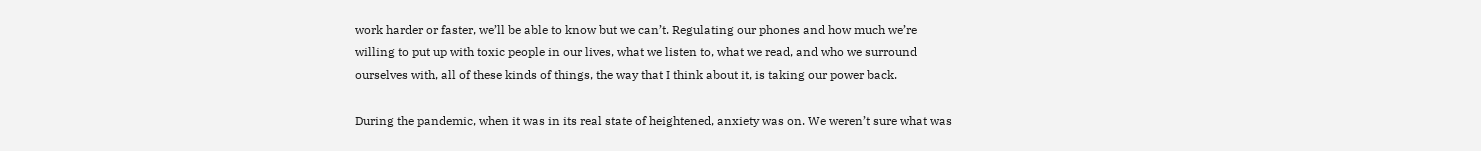work harder or faster, we’ll be able to know but we can’t. Regulating our phones and how much we’re willing to put up with toxic people in our lives, what we listen to, what we read, and who we surround ourselves with, all of these kinds of things, the way that I think about it, is taking our power back.

During the pandemic, when it was in its real state of heightened, anxiety was on. We weren’t sure what was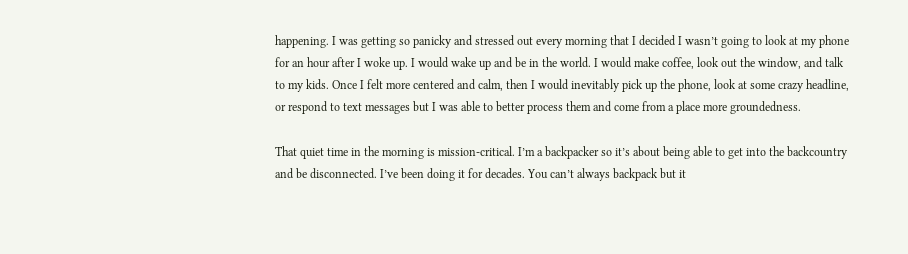happening. I was getting so panicky and stressed out every morning that I decided I wasn’t going to look at my phone for an hour after I woke up. I would wake up and be in the world. I would make coffee, look out the window, and talk to my kids. Once I felt more centered and calm, then I would inevitably pick up the phone, look at some crazy headline, or respond to text messages but I was able to better process them and come from a place more groundedness.

That quiet time in the morning is mission-critical. I’m a backpacker so it’s about being able to get into the backcountry and be disconnected. I’ve been doing it for decades. You can’t always backpack but it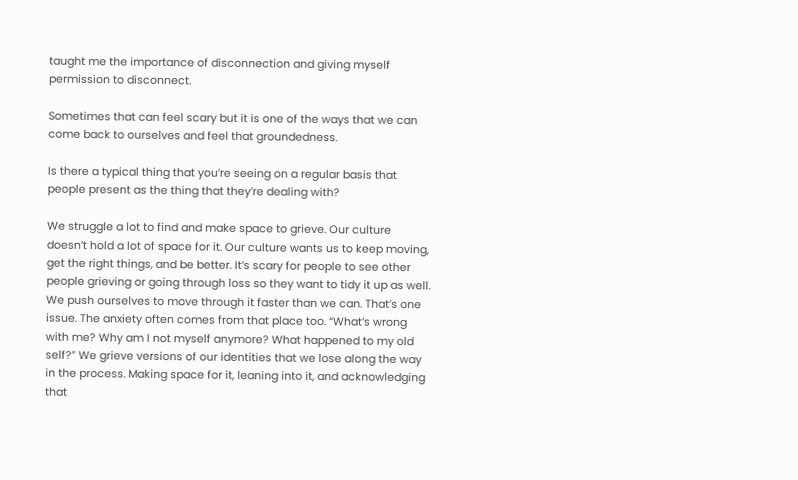taught me the importance of disconnection and giving myself permission to disconnect.

Sometimes that can feel scary but it is one of the ways that we can come back to ourselves and feel that groundedness.

Is there a typical thing that you’re seeing on a regular basis that people present as the thing that they’re dealing with?

We struggle a lot to find and make space to grieve. Our culture doesn’t hold a lot of space for it. Our culture wants us to keep moving, get the right things, and be better. It’s scary for people to see other people grieving or going through loss so they want to tidy it up as well. We push ourselves to move through it faster than we can. That’s one issue. The anxiety often comes from that place too. “What’s wrong with me? Why am I not myself anymore? What happened to my old self?” We grieve versions of our identities that we lose along the way in the process. Making space for it, leaning into it, and acknowledging that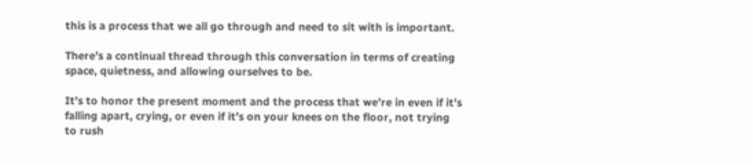this is a process that we all go through and need to sit with is important.

There’s a continual thread through this conversation in terms of creating space, quietness, and allowing ourselves to be.

It’s to honor the present moment and the process that we’re in even if it’s falling apart, crying, or even if it’s on your knees on the floor, not trying to rush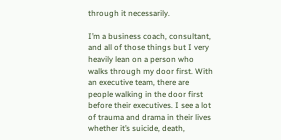through it necessarily.

I’m a business coach, consultant, and all of those things but I very heavily lean on a person who walks through my door first. With an executive team, there are people walking in the door first before their executives. I see a lot of trauma and drama in their lives whether it’s suicide, death,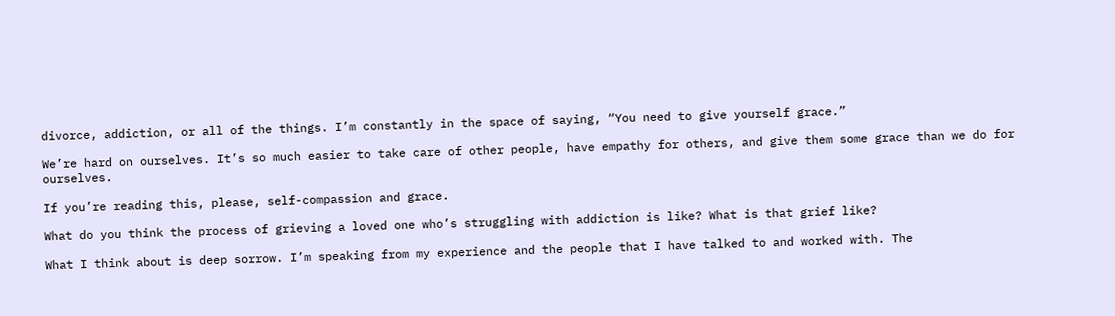divorce, addiction, or all of the things. I’m constantly in the space of saying, “You need to give yourself grace.”

We’re hard on ourselves. It’s so much easier to take care of other people, have empathy for others, and give them some grace than we do for ourselves.

If you’re reading this, please, self-compassion and grace.

What do you think the process of grieving a loved one who’s struggling with addiction is like? What is that grief like?

What I think about is deep sorrow. I’m speaking from my experience and the people that I have talked to and worked with. The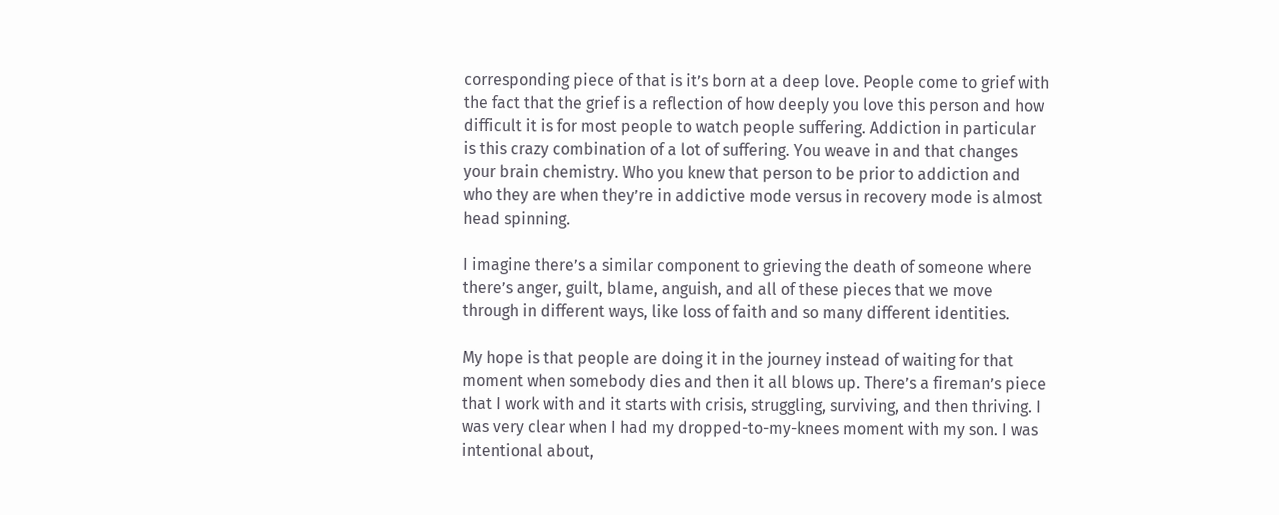corresponding piece of that is it’s born at a deep love. People come to grief with the fact that the grief is a reflection of how deeply you love this person and how difficult it is for most people to watch people suffering. Addiction in particular is this crazy combination of a lot of suffering. You weave in and that changes your brain chemistry. Who you knew that person to be prior to addiction and who they are when they’re in addictive mode versus in recovery mode is almost head spinning.

I imagine there’s a similar component to grieving the death of someone where there’s anger, guilt, blame, anguish, and all of these pieces that we move through in different ways, like loss of faith and so many different identities.

My hope is that people are doing it in the journey instead of waiting for that moment when somebody dies and then it all blows up. There’s a fireman’s piece that I work with and it starts with crisis, struggling, surviving, and then thriving. I was very clear when I had my dropped-to-my-knees moment with my son. I was intentional about,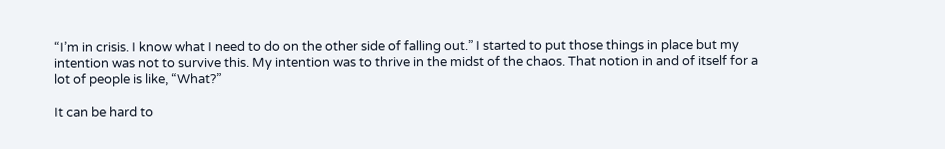“I’m in crisis. I know what I need to do on the other side of falling out.” I started to put those things in place but my intention was not to survive this. My intention was to thrive in the midst of the chaos. That notion in and of itself for a lot of people is like, “What?”

It can be hard to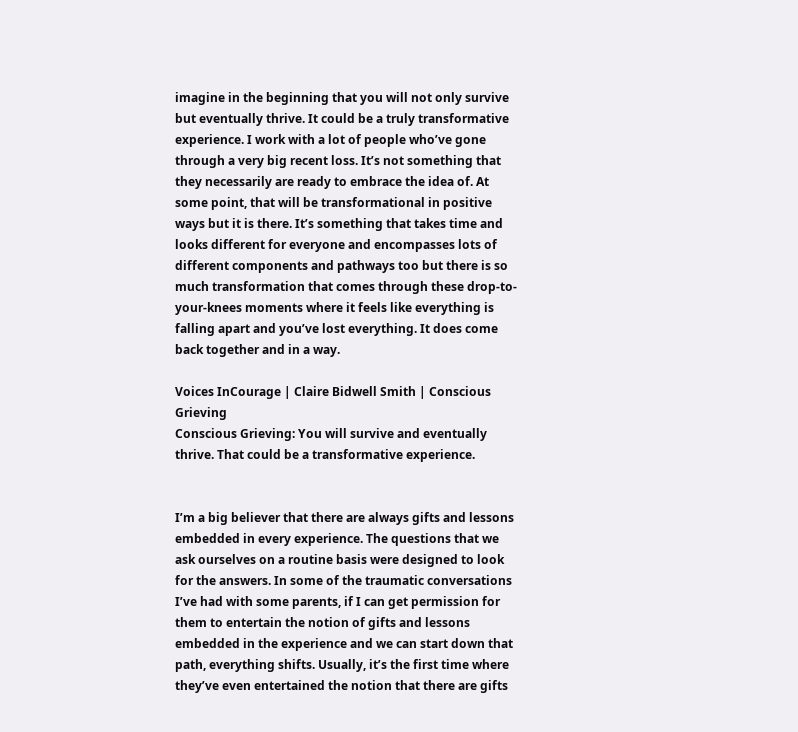imagine in the beginning that you will not only survive but eventually thrive. It could be a truly transformative experience. I work with a lot of people who’ve gone through a very big recent loss. It’s not something that they necessarily are ready to embrace the idea of. At some point, that will be transformational in positive ways but it is there. It’s something that takes time and looks different for everyone and encompasses lots of different components and pathways too but there is so much transformation that comes through these drop-to-your-knees moments where it feels like everything is falling apart and you’ve lost everything. It does come back together and in a way.

Voices InCourage | Claire Bidwell Smith | Conscious Grieving
Conscious Grieving: You will survive and eventually thrive. That could be a transformative experience.


I’m a big believer that there are always gifts and lessons embedded in every experience. The questions that we ask ourselves on a routine basis were designed to look for the answers. In some of the traumatic conversations I’ve had with some parents, if I can get permission for them to entertain the notion of gifts and lessons embedded in the experience and we can start down that path, everything shifts. Usually, it’s the first time where they’ve even entertained the notion that there are gifts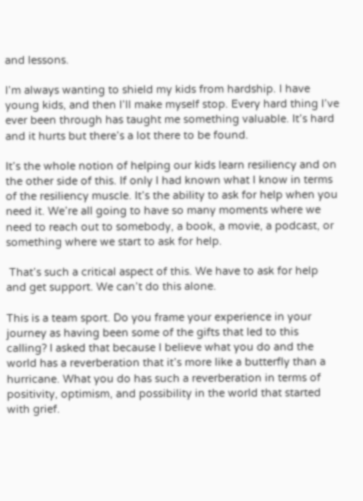and lessons.

I’m always wanting to shield my kids from hardship. I have young kids, and then I’ll make myself stop. Every hard thing I’ve ever been through has taught me something valuable. It’s hard and it hurts but there’s a lot there to be found.

It’s the whole notion of helping our kids learn resiliency and on the other side of this. If only I had known what I know in terms of the resiliency muscle. It’s the ability to ask for help when you need it. We’re all going to have so many moments where we need to reach out to somebody, a book, a movie, a podcast, or something where we start to ask for help.

 That’s such a critical aspect of this. We have to ask for help and get support. We can’t do this alone.

This is a team sport. Do you frame your experience in your journey as having been some of the gifts that led to this calling? I asked that because I believe what you do and the world has a reverberation that it’s more like a butterfly than a hurricane. What you do has such a reverberation in terms of positivity, optimism, and possibility in the world that started with grief.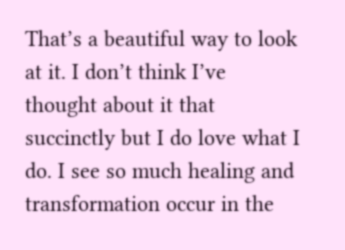That’s a beautiful way to look at it. I don’t think I’ve thought about it that succinctly but I do love what I do. I see so much healing and transformation occur in the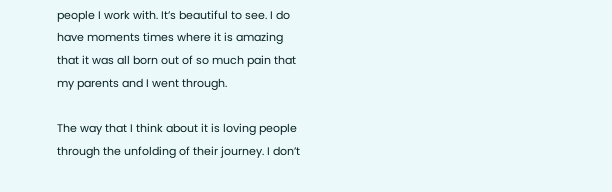people I work with. It’s beautiful to see. I do have moments times where it is amazing that it was all born out of so much pain that my parents and I went through.

The way that I think about it is loving people through the unfolding of their journey. I don’t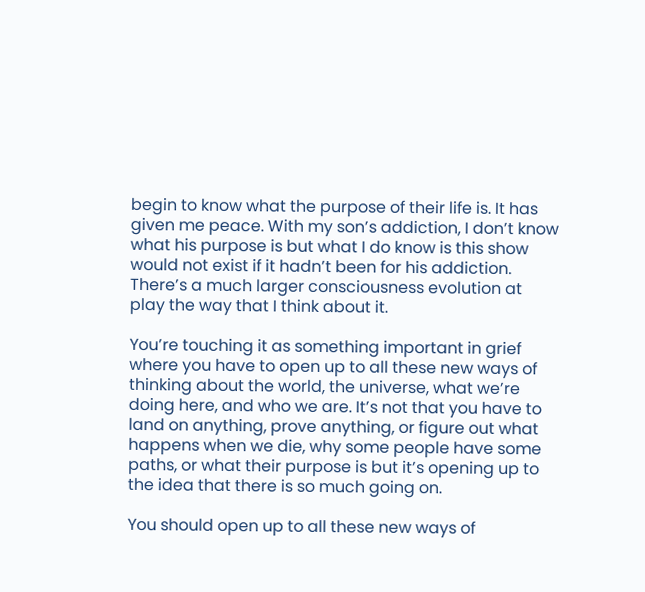begin to know what the purpose of their life is. It has given me peace. With my son’s addiction, I don’t know what his purpose is but what I do know is this show would not exist if it hadn’t been for his addiction. There’s a much larger consciousness evolution at play the way that I think about it.

You’re touching it as something important in grief where you have to open up to all these new ways of thinking about the world, the universe, what we’re doing here, and who we are. It’s not that you have to land on anything, prove anything, or figure out what happens when we die, why some people have some paths, or what their purpose is but it’s opening up to the idea that there is so much going on.

You should open up to all these new ways of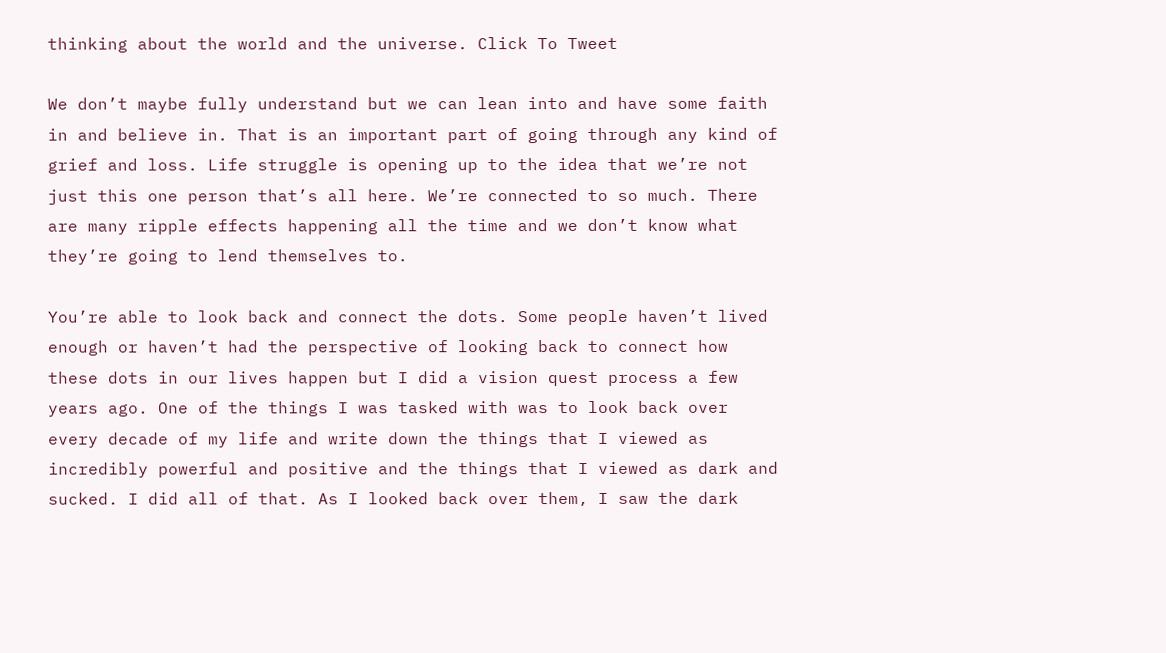thinking about the world and the universe. Click To Tweet

We don’t maybe fully understand but we can lean into and have some faith in and believe in. That is an important part of going through any kind of grief and loss. Life struggle is opening up to the idea that we’re not just this one person that’s all here. We’re connected to so much. There are many ripple effects happening all the time and we don’t know what they’re going to lend themselves to.

You’re able to look back and connect the dots. Some people haven’t lived enough or haven’t had the perspective of looking back to connect how these dots in our lives happen but I did a vision quest process a few years ago. One of the things I was tasked with was to look back over every decade of my life and write down the things that I viewed as incredibly powerful and positive and the things that I viewed as dark and sucked. I did all of that. As I looked back over them, I saw the dark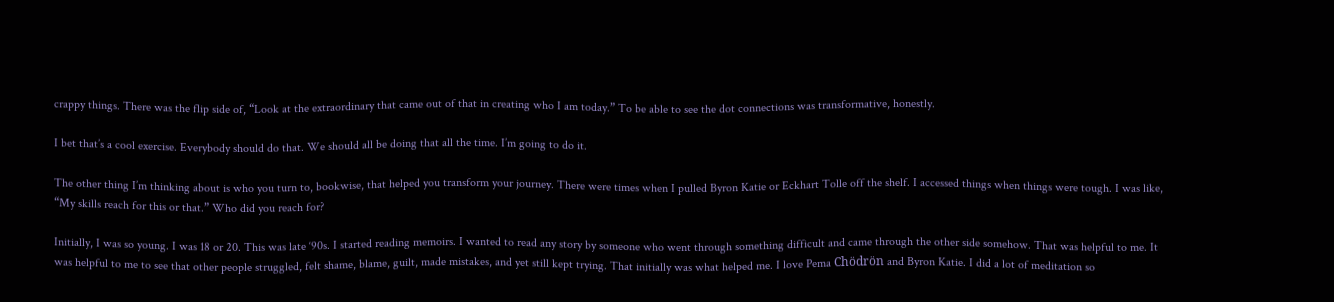crappy things. There was the flip side of, “Look at the extraordinary that came out of that in creating who I am today.” To be able to see the dot connections was transformative, honestly.

I bet that’s a cool exercise. Everybody should do that. We should all be doing that all the time. I’m going to do it.

The other thing I’m thinking about is who you turn to, bookwise, that helped you transform your journey. There were times when I pulled Byron Katie or Eckhart Tolle off the shelf. I accessed things when things were tough. I was like, “My skills reach for this or that.” Who did you reach for?

Initially, I was so young. I was 18 or 20. This was late ‘90s. I started reading memoirs. I wanted to read any story by someone who went through something difficult and came through the other side somehow. That was helpful to me. It was helpful to me to see that other people struggled, felt shame, blame, guilt, made mistakes, and yet still kept trying. That initially was what helped me. I love Pema Chödrön and Byron Katie. I did a lot of meditation so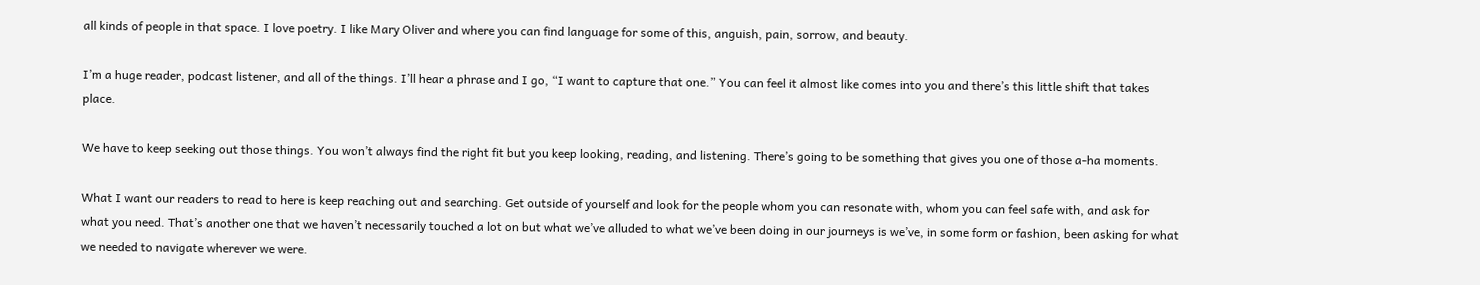all kinds of people in that space. I love poetry. I like Mary Oliver and where you can find language for some of this, anguish, pain, sorrow, and beauty.

I’m a huge reader, podcast listener, and all of the things. I’ll hear a phrase and I go, “I want to capture that one.” You can feel it almost like comes into you and there’s this little shift that takes place.

We have to keep seeking out those things. You won’t always find the right fit but you keep looking, reading, and listening. There’s going to be something that gives you one of those a-ha moments.

What I want our readers to read to here is keep reaching out and searching. Get outside of yourself and look for the people whom you can resonate with, whom you can feel safe with, and ask for what you need. That’s another one that we haven’t necessarily touched a lot on but what we’ve alluded to what we’ve been doing in our journeys is we’ve, in some form or fashion, been asking for what we needed to navigate wherever we were.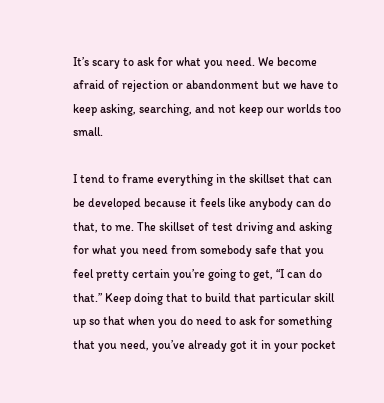It’s scary to ask for what you need. We become afraid of rejection or abandonment but we have to keep asking, searching, and not keep our worlds too small.

I tend to frame everything in the skillset that can be developed because it feels like anybody can do that, to me. The skillset of test driving and asking for what you need from somebody safe that you feel pretty certain you’re going to get, “I can do that.” Keep doing that to build that particular skill up so that when you do need to ask for something that you need, you’ve already got it in your pocket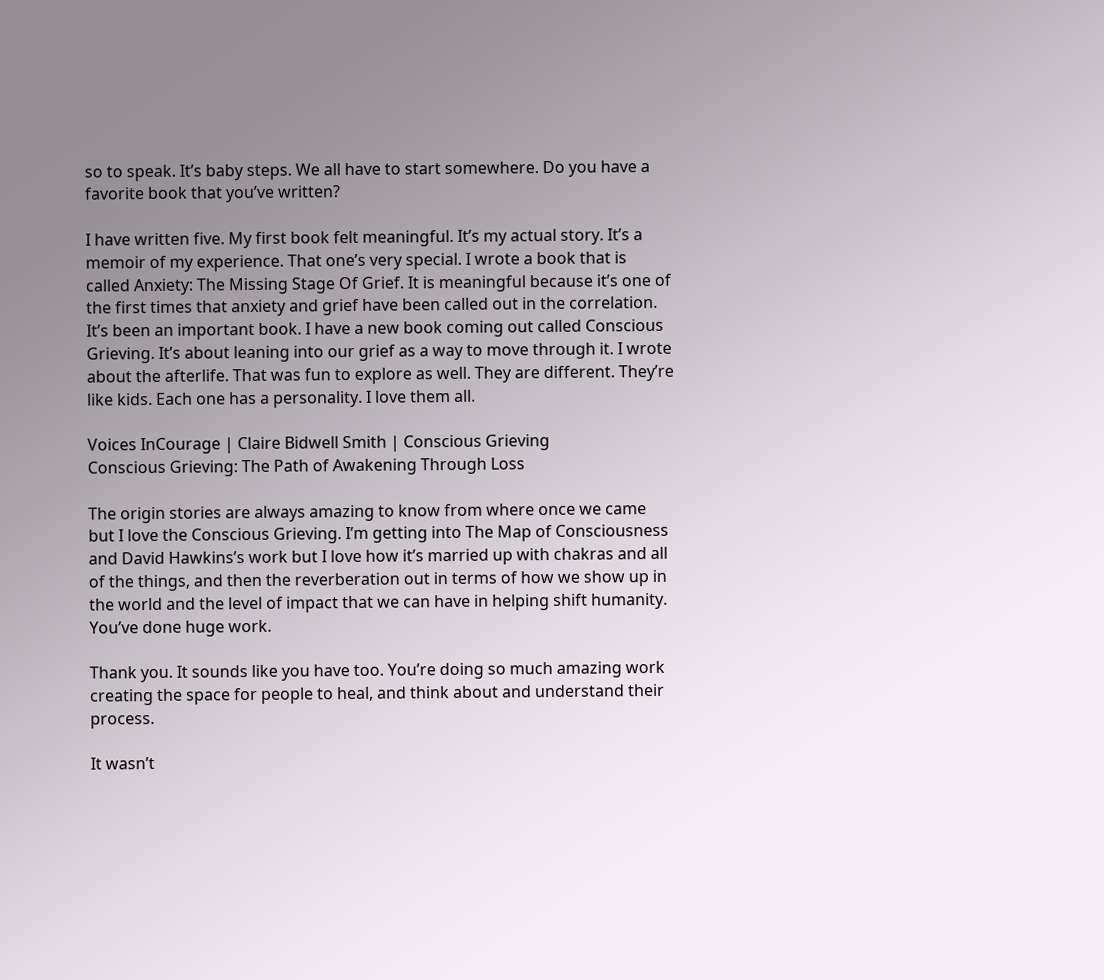so to speak. It’s baby steps. We all have to start somewhere. Do you have a favorite book that you’ve written?

I have written five. My first book felt meaningful. It’s my actual story. It’s a memoir of my experience. That one’s very special. I wrote a book that is called Anxiety: The Missing Stage Of Grief. It is meaningful because it’s one of the first times that anxiety and grief have been called out in the correlation. It’s been an important book. I have a new book coming out called Conscious Grieving. It’s about leaning into our grief as a way to move through it. I wrote about the afterlife. That was fun to explore as well. They are different. They’re like kids. Each one has a personality. I love them all.

Voices InCourage | Claire Bidwell Smith | Conscious Grieving
Conscious Grieving: The Path of Awakening Through Loss

The origin stories are always amazing to know from where once we came but I love the Conscious Grieving. I’m getting into The Map of Consciousness and David Hawkins’s work but I love how it’s married up with chakras and all of the things, and then the reverberation out in terms of how we show up in the world and the level of impact that we can have in helping shift humanity. You’ve done huge work.

Thank you. It sounds like you have too. You’re doing so much amazing work creating the space for people to heal, and think about and understand their process.

It wasn’t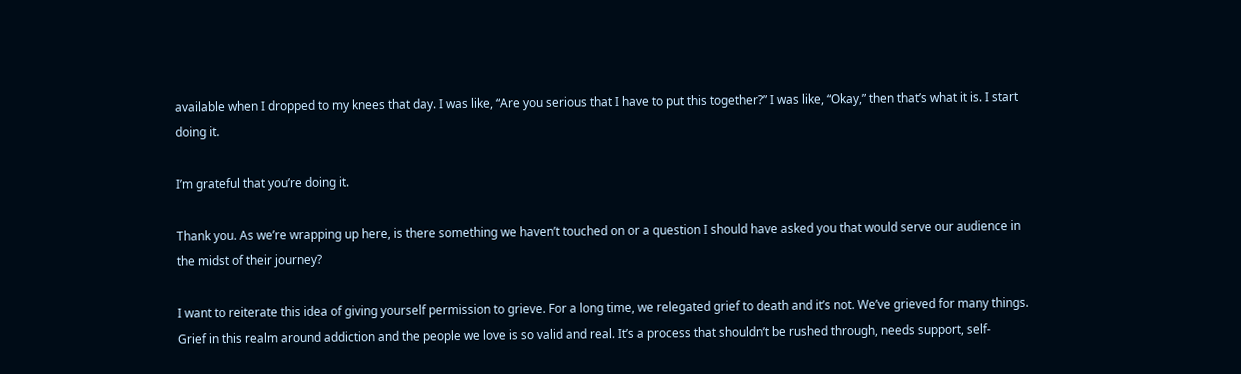available when I dropped to my knees that day. I was like, “Are you serious that I have to put this together?” I was like, “Okay,” then that’s what it is. I start doing it.

I’m grateful that you’re doing it.

Thank you. As we’re wrapping up here, is there something we haven’t touched on or a question I should have asked you that would serve our audience in the midst of their journey?

I want to reiterate this idea of giving yourself permission to grieve. For a long time, we relegated grief to death and it’s not. We’ve grieved for many things. Grief in this realm around addiction and the people we love is so valid and real. It’s a process that shouldn’t be rushed through, needs support, self-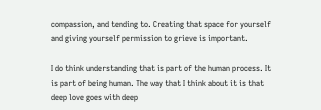compassion, and tending to. Creating that space for yourself and giving yourself permission to grieve is important.

I do think understanding that is part of the human process. It is part of being human. The way that I think about it is that deep love goes with deep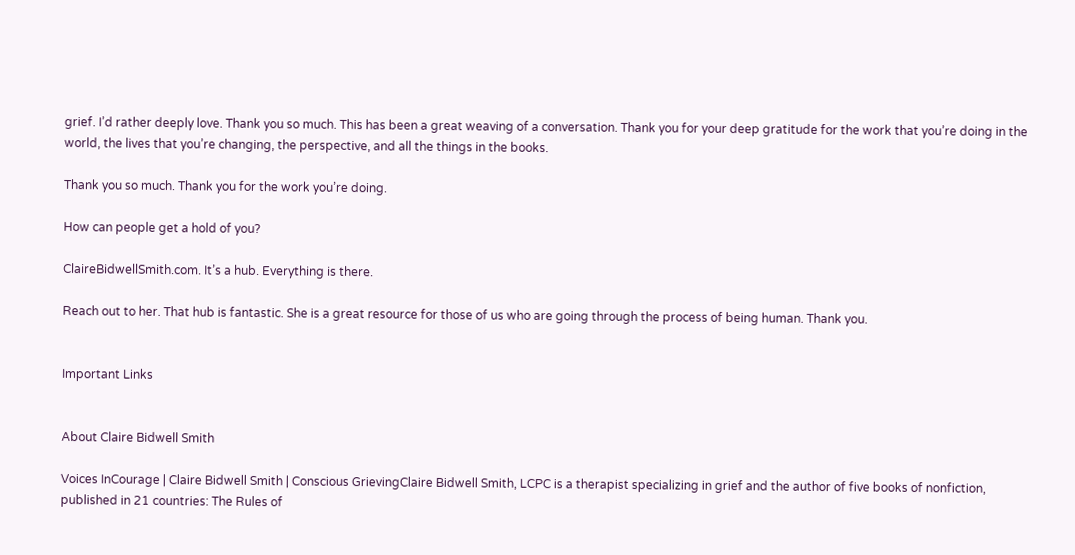grief. I’d rather deeply love. Thank you so much. This has been a great weaving of a conversation. Thank you for your deep gratitude for the work that you’re doing in the world, the lives that you’re changing, the perspective, and all the things in the books.

Thank you so much. Thank you for the work you’re doing.

How can people get a hold of you?

ClaireBidwellSmith.com. It’s a hub. Everything is there.

Reach out to her. That hub is fantastic. She is a great resource for those of us who are going through the process of being human. Thank you.


Important Links


About Claire Bidwell Smith

Voices InCourage | Claire Bidwell Smith | Conscious GrievingClaire Bidwell Smith, LCPC is a therapist specializing in grief and the author of five books of nonfiction, published in 21 countries: The Rules of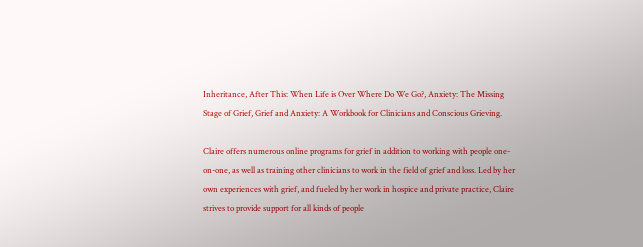Inheritance, After This: When Life is Over Where Do We Go?, Anxiety: The Missing Stage of Grief, Grief and Anxiety: A Workbook for Clinicians and Conscious Grieving.

Claire offers numerous online programs for grief in addition to working with people one-on-one, as well as training other clinicians to work in the field of grief and loss. Led by her own experiences with grief, and fueled by her work in hospice and private practice, Claire strives to provide support for all kinds of people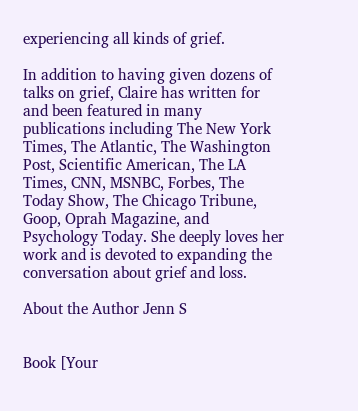experiencing all kinds of grief.

In addition to having given dozens of talks on grief, Claire has written for and been featured in many publications including The New York Times, The Atlantic, The Washington Post, Scientific American, The LA Times, CNN, MSNBC, Forbes, The Today Show, The Chicago Tribune, Goop, Oprah Magazine, and Psychology Today. She deeply loves her work and is devoted to expanding the conversation about grief and loss.

About the Author Jenn S


Book [Your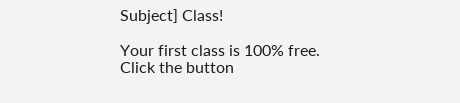Subject] Class!

Your first class is 100% free. Click the button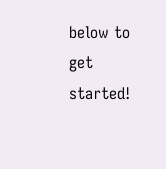below to get started!